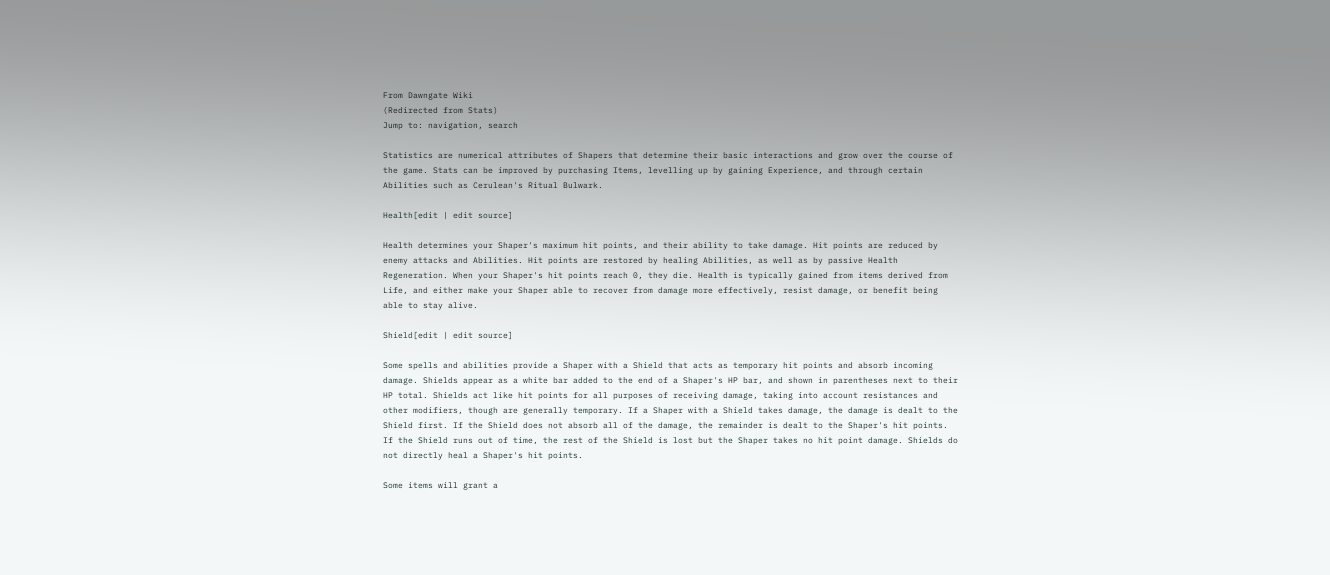From Dawngate Wiki
(Redirected from Stats)
Jump to: navigation, search

Statistics are numerical attributes of Shapers that determine their basic interactions and grow over the course of the game. Stats can be improved by purchasing Items, levelling up by gaining Experience, and through certain Abilities such as Cerulean's Ritual Bulwark.

Health[edit | edit source]

Health determines your Shaper's maximum hit points, and their ability to take damage. Hit points are reduced by enemy attacks and Abilities. Hit points are restored by healing Abilities, as well as by passive Health Regeneration. When your Shaper's hit points reach 0, they die. Health is typically gained from items derived from Life, and either make your Shaper able to recover from damage more effectively, resist damage, or benefit being able to stay alive.

Shield[edit | edit source]

Some spells and abilities provide a Shaper with a Shield that acts as temporary hit points and absorb incoming damage. Shields appear as a white bar added to the end of a Shaper's HP bar, and shown in parentheses next to their HP total. Shields act like hit points for all purposes of receiving damage, taking into account resistances and other modifiers, though are generally temporary. If a Shaper with a Shield takes damage, the damage is dealt to the Shield first. If the Shield does not absorb all of the damage, the remainder is dealt to the Shaper's hit points. If the Shield runs out of time, the rest of the Shield is lost but the Shaper takes no hit point damage. Shields do not directly heal a Shaper's hit points.

Some items will grant a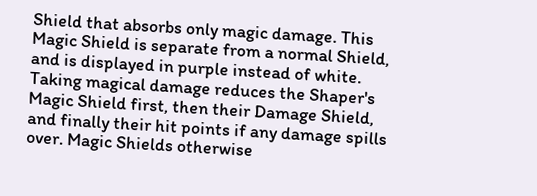Shield that absorbs only magic damage. This Magic Shield is separate from a normal Shield, and is displayed in purple instead of white. Taking magical damage reduces the Shaper's Magic Shield first, then their Damage Shield, and finally their hit points if any damage spills over. Magic Shields otherwise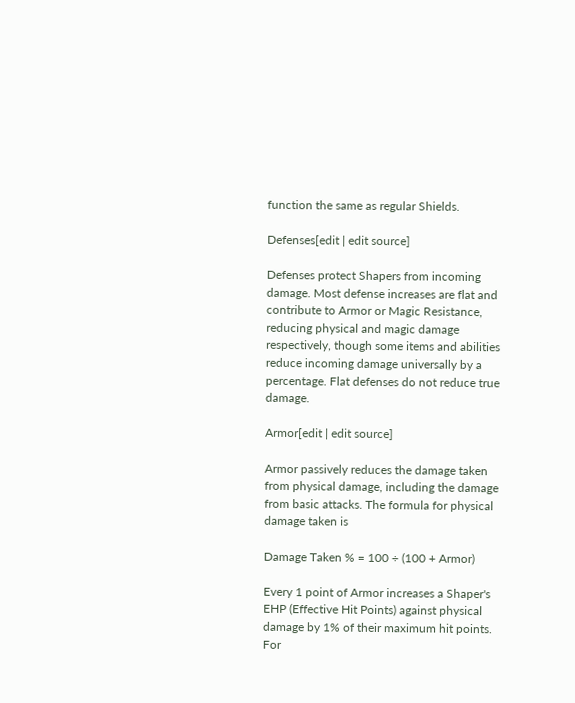function the same as regular Shields.

Defenses[edit | edit source]

Defenses protect Shapers from incoming damage. Most defense increases are flat and contribute to Armor or Magic Resistance, reducing physical and magic damage respectively, though some items and abilities reduce incoming damage universally by a percentage. Flat defenses do not reduce true damage.

Armor[edit | edit source]

Armor passively reduces the damage taken from physical damage, including the damage from basic attacks. The formula for physical damage taken is

Damage Taken % = 100 ÷ (100 + Armor)

Every 1 point of Armor increases a Shaper's EHP (Effective Hit Points) against physical damage by 1% of their maximum hit points. For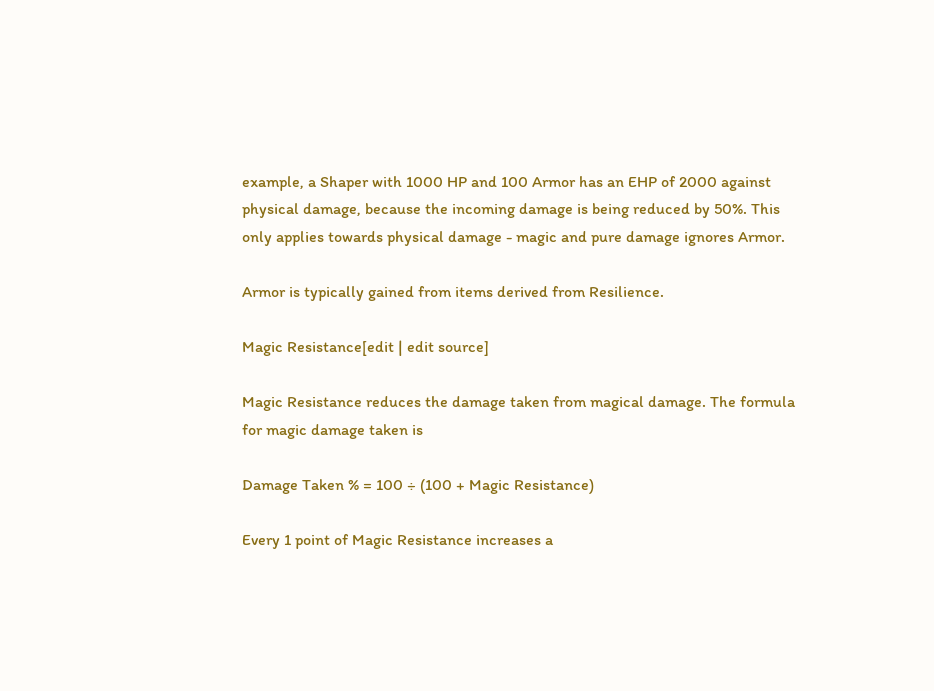example, a Shaper with 1000 HP and 100 Armor has an EHP of 2000 against physical damage, because the incoming damage is being reduced by 50%. This only applies towards physical damage - magic and pure damage ignores Armor.

Armor is typically gained from items derived from Resilience.

Magic Resistance[edit | edit source]

Magic Resistance reduces the damage taken from magical damage. The formula for magic damage taken is

Damage Taken % = 100 ÷ (100 + Magic Resistance)

Every 1 point of Magic Resistance increases a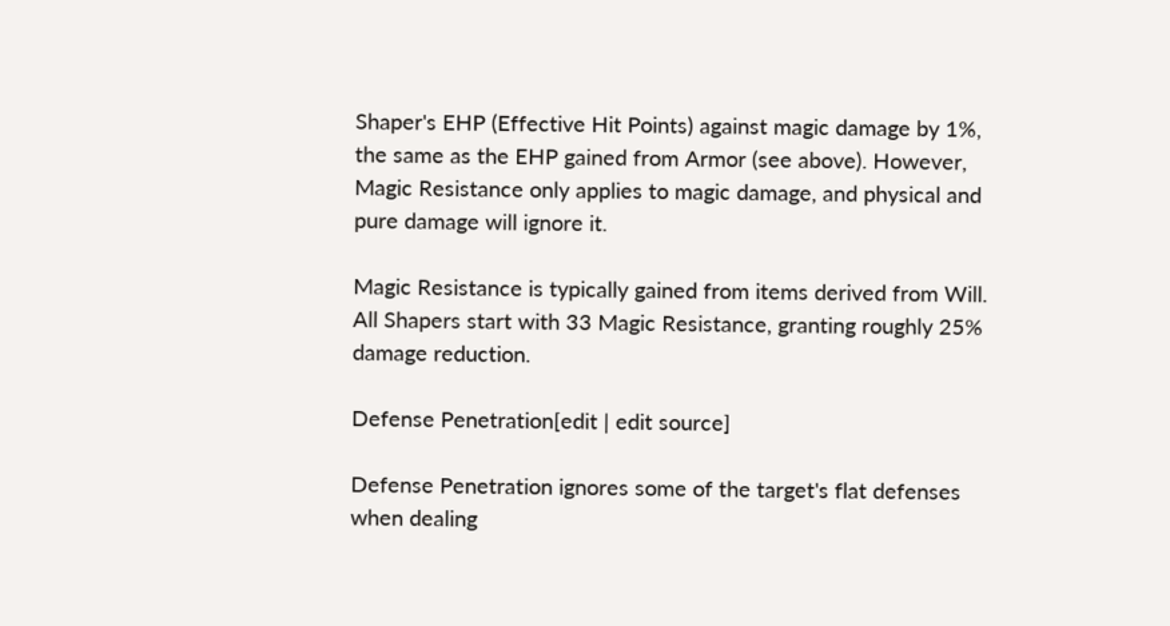Shaper's EHP (Effective Hit Points) against magic damage by 1%, the same as the EHP gained from Armor (see above). However, Magic Resistance only applies to magic damage, and physical and pure damage will ignore it.

Magic Resistance is typically gained from items derived from Will. All Shapers start with 33 Magic Resistance, granting roughly 25% damage reduction.

Defense Penetration[edit | edit source]

Defense Penetration ignores some of the target's flat defenses when dealing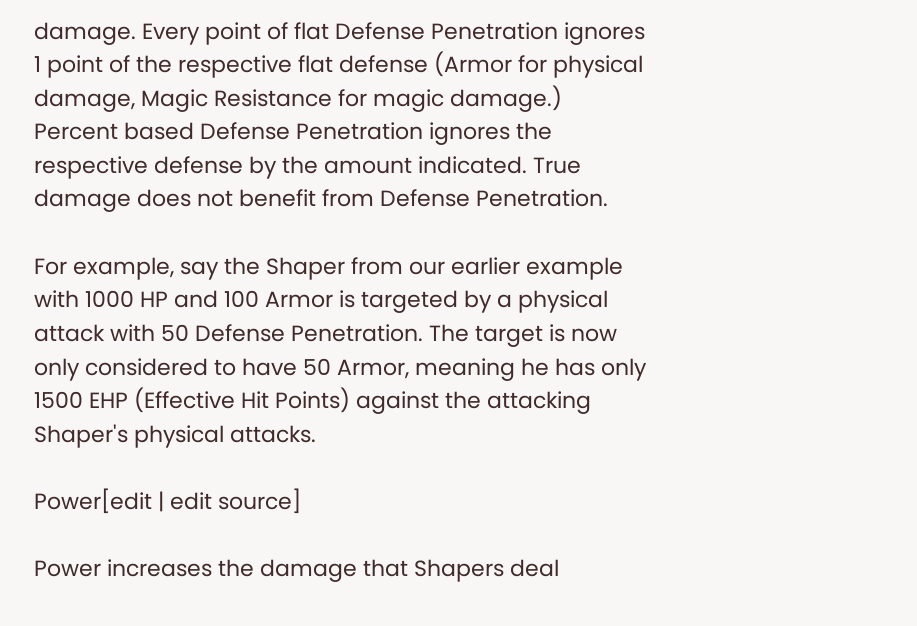damage. Every point of flat Defense Penetration ignores 1 point of the respective flat defense (Armor for physical damage, Magic Resistance for magic damage.) Percent based Defense Penetration ignores the respective defense by the amount indicated. True damage does not benefit from Defense Penetration.

For example, say the Shaper from our earlier example with 1000 HP and 100 Armor is targeted by a physical attack with 50 Defense Penetration. The target is now only considered to have 50 Armor, meaning he has only 1500 EHP (Effective Hit Points) against the attacking Shaper's physical attacks.

Power[edit | edit source]

Power increases the damage that Shapers deal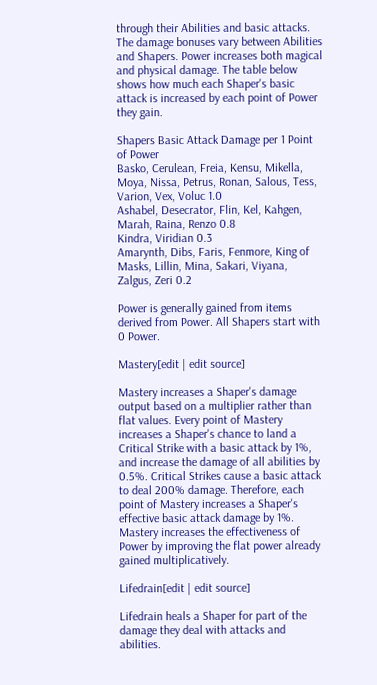through their Abilities and basic attacks. The damage bonuses vary between Abilities and Shapers. Power increases both magical and physical damage. The table below shows how much each Shaper's basic attack is increased by each point of Power they gain.

Shapers Basic Attack Damage per 1 Point of Power
Basko, Cerulean, Freia, Kensu, Mikella, Moya, Nissa, Petrus, Ronan, Salous, Tess, Varion, Vex, Voluc 1.0
Ashabel, Desecrator, Flin, Kel, Kahgen, Marah, Raina, Renzo 0.8
Kindra, Viridian 0.3
Amarynth, Dibs, Faris, Fenmore, King of Masks, Lillin, Mina, Sakari, Viyana, Zalgus, Zeri 0.2

Power is generally gained from items derived from Power. All Shapers start with 0 Power.

Mastery[edit | edit source]

Mastery increases a Shaper's damage output based on a multiplier rather than flat values. Every point of Mastery increases a Shaper's chance to land a Critical Strike with a basic attack by 1%, and increase the damage of all abilities by 0.5%. Critical Strikes cause a basic attack to deal 200% damage. Therefore, each point of Mastery increases a Shaper's effective basic attack damage by 1%. Mastery increases the effectiveness of Power by improving the flat power already gained multiplicatively.

Lifedrain[edit | edit source]

Lifedrain heals a Shaper for part of the damage they deal with attacks and abilities.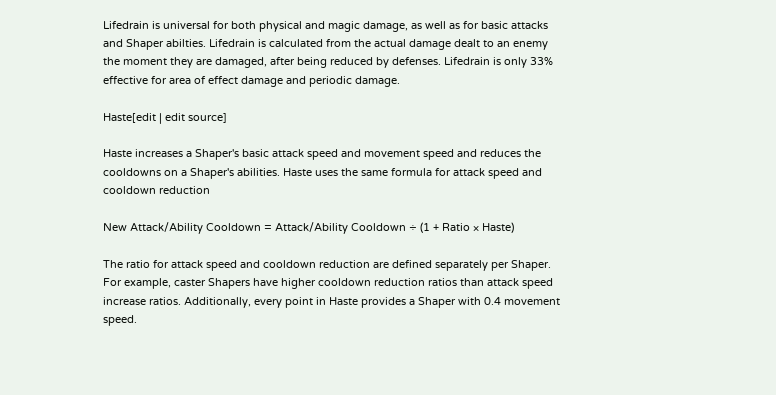Lifedrain is universal for both physical and magic damage, as well as for basic attacks and Shaper abilties. Lifedrain is calculated from the actual damage dealt to an enemy the moment they are damaged, after being reduced by defenses. Lifedrain is only 33% effective for area of effect damage and periodic damage.

Haste[edit | edit source]

Haste increases a Shaper's basic attack speed and movement speed and reduces the cooldowns on a Shaper's abilities. Haste uses the same formula for attack speed and cooldown reduction

New Attack/Ability Cooldown = Attack/Ability Cooldown ÷ (1 + Ratio × Haste)

The ratio for attack speed and cooldown reduction are defined separately per Shaper. For example, caster Shapers have higher cooldown reduction ratios than attack speed increase ratios. Additionally, every point in Haste provides a Shaper with 0.4 movement speed.